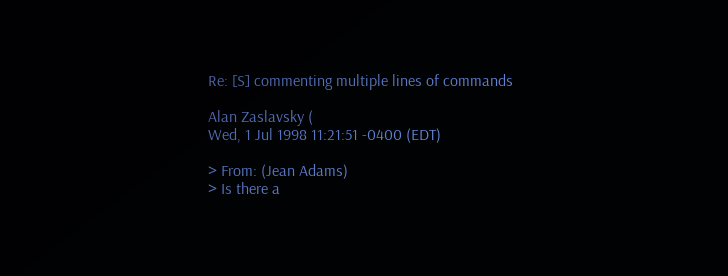Re: [S] commenting multiple lines of commands

Alan Zaslavsky (
Wed, 1 Jul 1998 11:21:51 -0400 (EDT)

> From: (Jean Adams)
> Is there a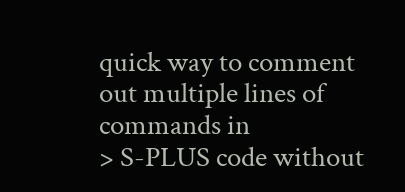quick way to comment out multiple lines of commands in
> S-PLUS code without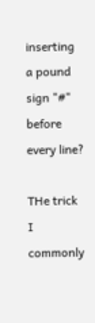inserting a pound sign "#" before every line?

THe trick I commonly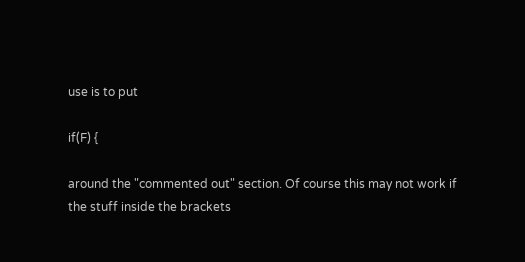use is to put

if(F) {

around the "commented out" section. Of course this may not work if
the stuff inside the brackets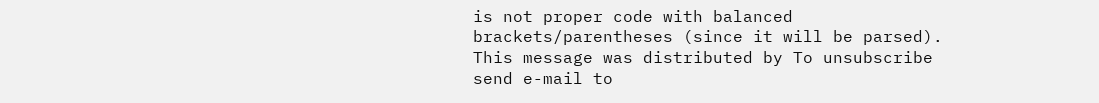is not proper code with balanced
brackets/parentheses (since it will be parsed).
This message was distributed by To unsubscribe
send e-mail to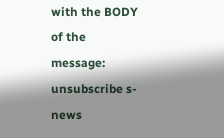with the BODY of the
message: unsubscribe s-news